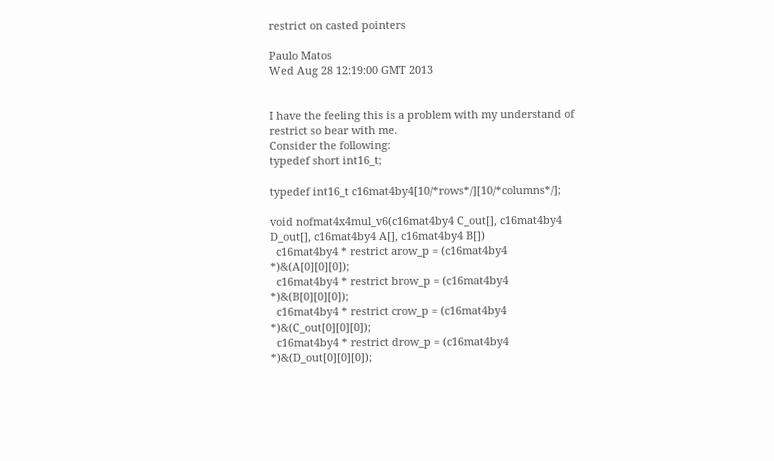restrict on casted pointers

Paulo Matos
Wed Aug 28 12:19:00 GMT 2013


I have the feeling this is a problem with my understand of restrict so bear with me.
Consider the following:
typedef short int16_t;

typedef int16_t c16mat4by4[10/*rows*/][10/*columns*/];

void nofmat4x4mul_v6(c16mat4by4 C_out[], c16mat4by4 D_out[], c16mat4by4 A[], c16mat4by4 B[])
  c16mat4by4 * restrict arow_p = (c16mat4by4 *)&(A[0][0][0]);
  c16mat4by4 * restrict brow_p = (c16mat4by4 *)&(B[0][0][0]);
  c16mat4by4 * restrict crow_p = (c16mat4by4 *)&(C_out[0][0][0]);
  c16mat4by4 * restrict drow_p = (c16mat4by4 *)&(D_out[0][0][0]);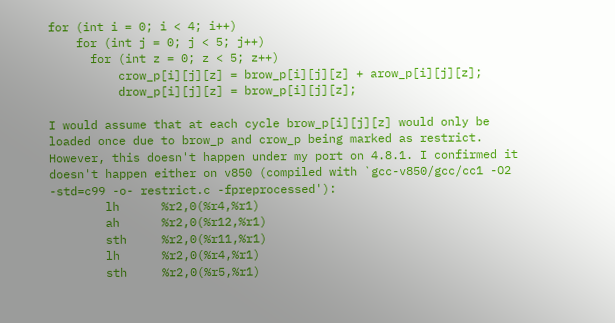for (int i = 0; i < 4; i++)
    for (int j = 0; j < 5; j++)
      for (int z = 0; z < 5; z++)
          crow_p[i][j][z] = brow_p[i][j][z] + arow_p[i][j][z];
          drow_p[i][j][z] = brow_p[i][j][z];

I would assume that at each cycle brow_p[i][j][z] would only be loaded once due to brow_p and crow_p being marked as restrict. However, this doesn't happen under my port on 4.8.1. I confirmed it doesn't happen either on v850 (compiled with `gcc-v850/gcc/cc1 -O2 -std=c99 -o- restrict.c -fpreprocessed'):
        lh      %r2,0(%r4,%r1)
        ah      %r2,0(%r12,%r1)
        sth     %r2,0(%r11,%r1)
        lh      %r2,0(%r4,%r1)
        sth     %r2,0(%r5,%r1)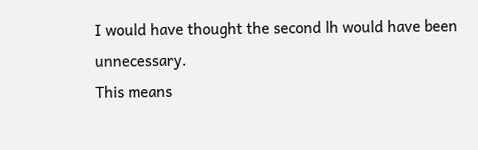I would have thought the second lh would have been unnecessary.
This means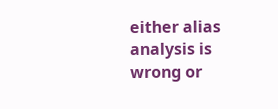either alias analysis is wrong or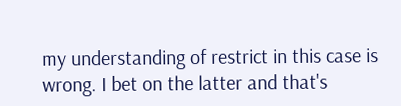my understanding of restrict in this case is wrong. I bet on the latter and that's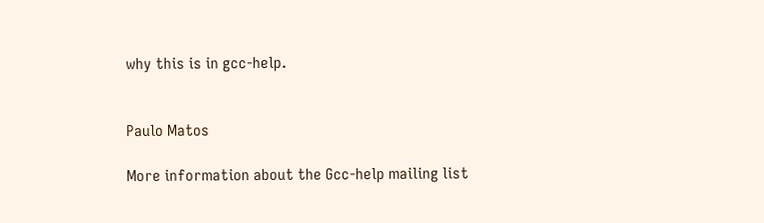why this is in gcc-help.


Paulo Matos

More information about the Gcc-help mailing list